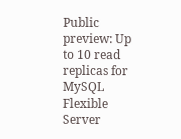Public preview: Up to 10 read replicas for MySQL Flexible Server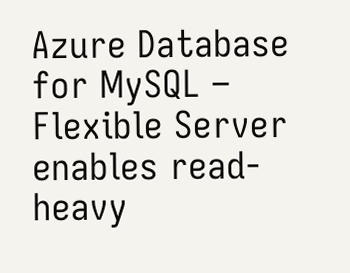Azure Database for MySQL – Flexible Server enables read-heavy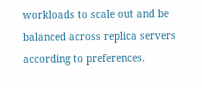workloads to scale out and be balanced across replica servers according to preferences.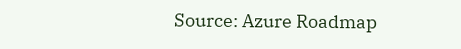Source: Azure Roadmap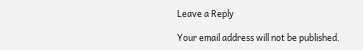Leave a Reply

Your email address will not be published.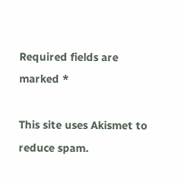Required fields are marked *

This site uses Akismet to reduce spam.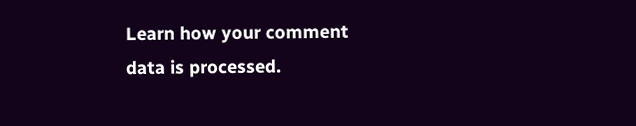Learn how your comment data is processed.